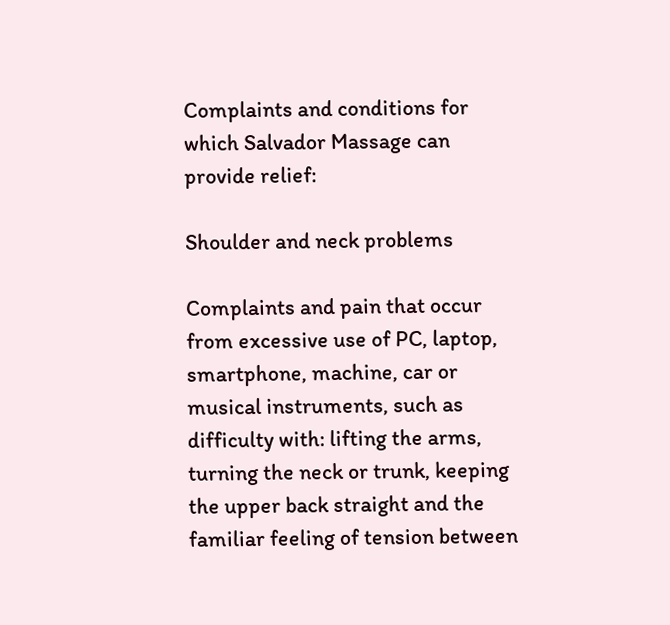Complaints and conditions for which Salvador Massage can provide relief:

Shoulder and neck problems

Complaints and pain that occur from excessive use of PC, laptop, smartphone, machine, car or musical instruments, such as difficulty with: lifting the arms, turning the neck or trunk, keeping the upper back straight and the familiar feeling of tension between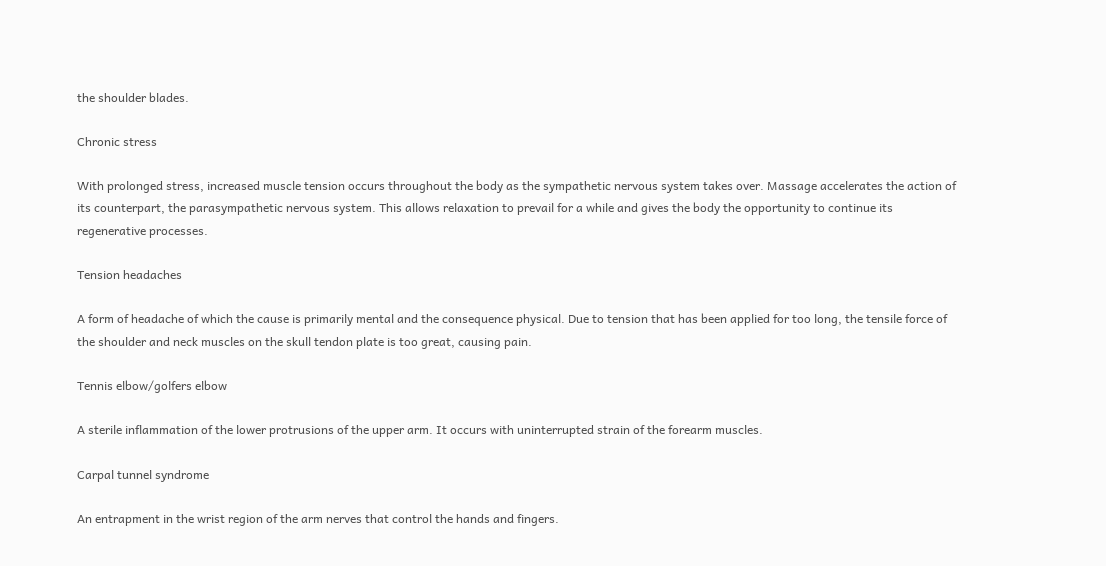the shoulder blades.

Chronic stress

With prolonged stress, increased muscle tension occurs throughout the body as the sympathetic nervous system takes over. Massage accelerates the action of its counterpart, the parasympathetic nervous system. This allows relaxation to prevail for a while and gives the body the opportunity to continue its regenerative processes.

Tension headaches

A form of headache of which the cause is primarily mental and the consequence physical. Due to tension that has been applied for too long, the tensile force of the shoulder and neck muscles on the skull tendon plate is too great, causing pain.

Tennis elbow/golfers elbow

A sterile inflammation of the lower protrusions of the upper arm. It occurs with uninterrupted strain of the forearm muscles.

Carpal tunnel syndrome

An entrapment in the wrist region of the arm nerves that control the hands and fingers.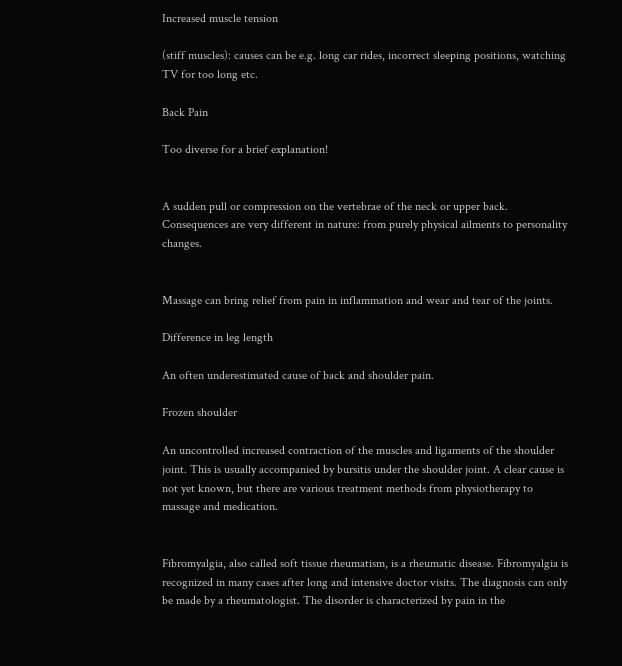Increased muscle tension

(stiff muscles): causes can be e.g. long car rides, incorrect sleeping positions, watching TV for too long etc.

Back Pain

Too diverse for a brief explanation!


A sudden pull or compression on the vertebrae of the neck or upper back. Consequences are very different in nature: from purely physical ailments to personality changes.


Massage can bring relief from pain in inflammation and wear and tear of the joints.

Difference in leg length

An often underestimated cause of back and shoulder pain.

Frozen shoulder

An uncontrolled increased contraction of the muscles and ligaments of the shoulder joint. This is usually accompanied by bursitis under the shoulder joint. A clear cause is not yet known, but there are various treatment methods from physiotherapy to massage and medication.


Fibromyalgia, also called soft tissue rheumatism, is a rheumatic disease. Fibromyalgia is recognized in many cases after long and intensive doctor visits. The diagnosis can only be made by a rheumatologist. The disorder is characterized by pain in the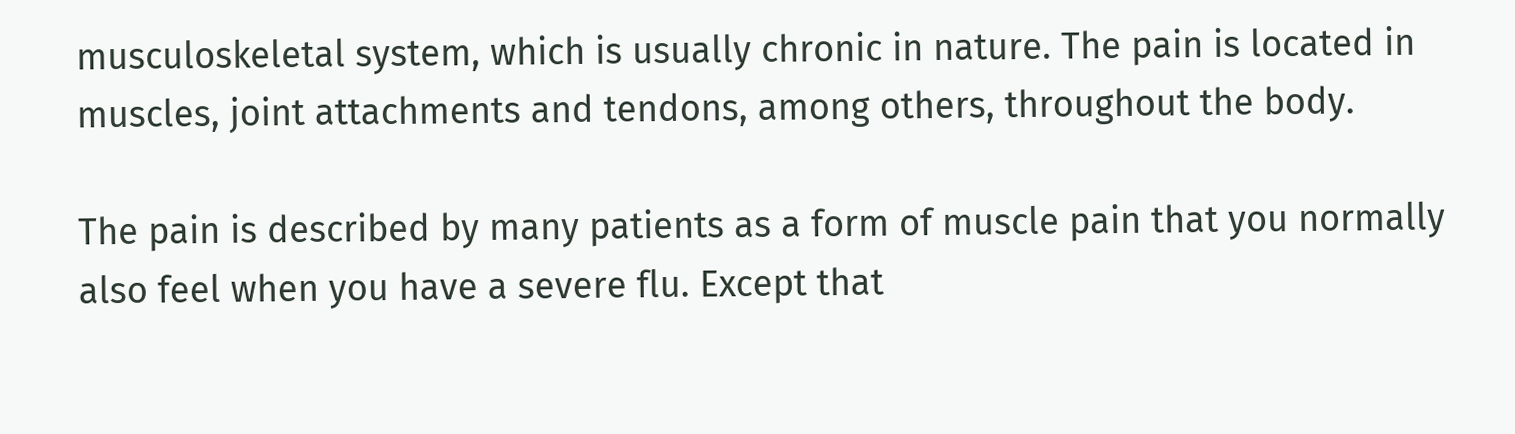musculoskeletal system, which is usually chronic in nature. The pain is located in muscles, joint attachments and tendons, among others, throughout the body.

The pain is described by many patients as a form of muscle pain that you normally also feel when you have a severe flu. Except that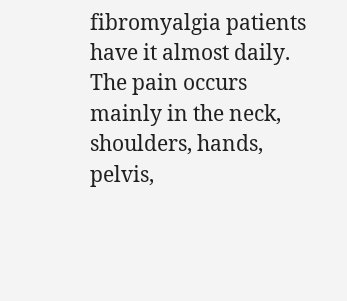fibromyalgia patients have it almost daily. The pain occurs mainly in the neck, shoulders, hands, pelvis,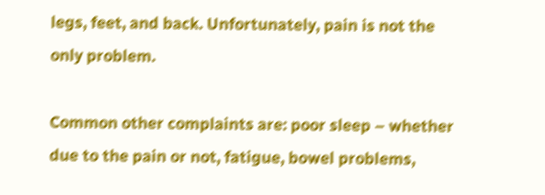legs, feet, and back. Unfortunately, pain is not the only problem.

Common other complaints are: poor sleep – whether due to the pain or not, fatigue, bowel problems,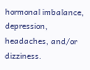hormonal imbalance, depression, headaches, and/or dizziness.